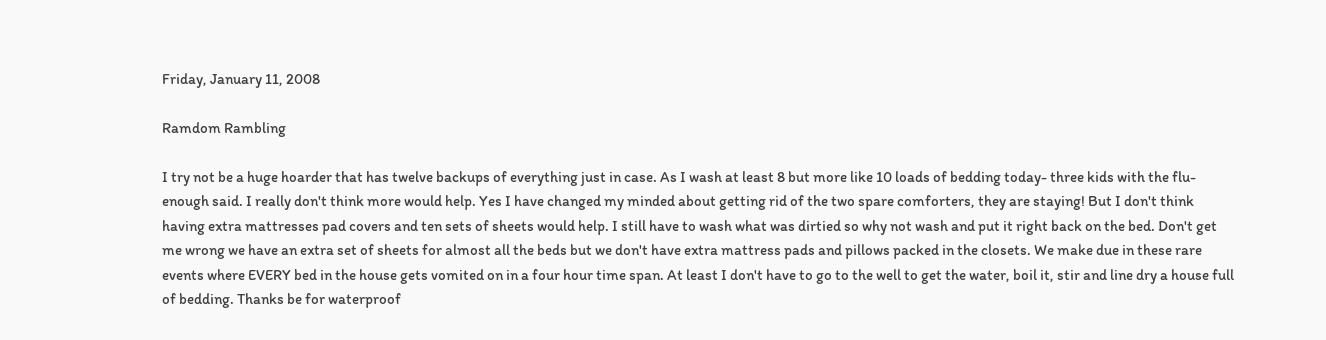Friday, January 11, 2008

Ramdom Rambling

I try not be a huge hoarder that has twelve backups of everything just in case. As I wash at least 8 but more like 10 loads of bedding today- three kids with the flu- enough said. I really don't think more would help. Yes I have changed my minded about getting rid of the two spare comforters, they are staying! But I don't think having extra mattresses pad covers and ten sets of sheets would help. I still have to wash what was dirtied so why not wash and put it right back on the bed. Don't get me wrong we have an extra set of sheets for almost all the beds but we don't have extra mattress pads and pillows packed in the closets. We make due in these rare events where EVERY bed in the house gets vomited on in a four hour time span. At least I don't have to go to the well to get the water, boil it, stir and line dry a house full of bedding. Thanks be for waterproof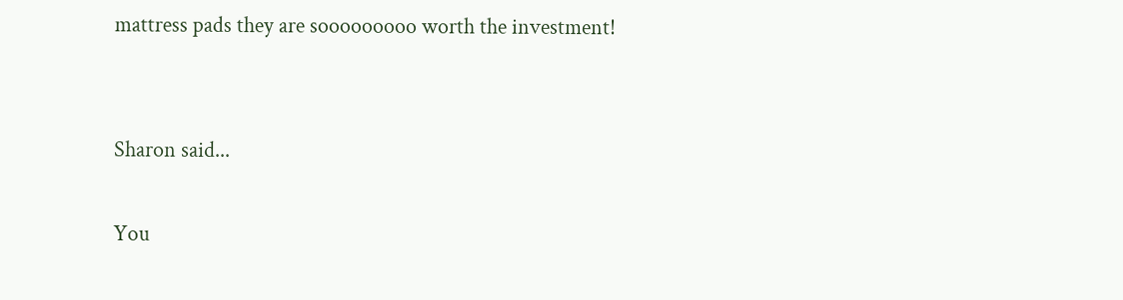mattress pads they are sooooooooo worth the investment!


Sharon said...

You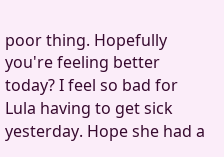poor thing. Hopefully you're feeling better today? I feel so bad for Lula having to get sick yesterday. Hope she had a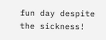fun day despite the sickness!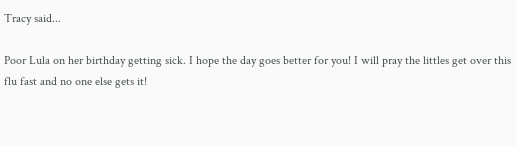Tracy said...

Poor Lula on her birthday getting sick. I hope the day goes better for you! I will pray the littles get over this flu fast and no one else gets it!